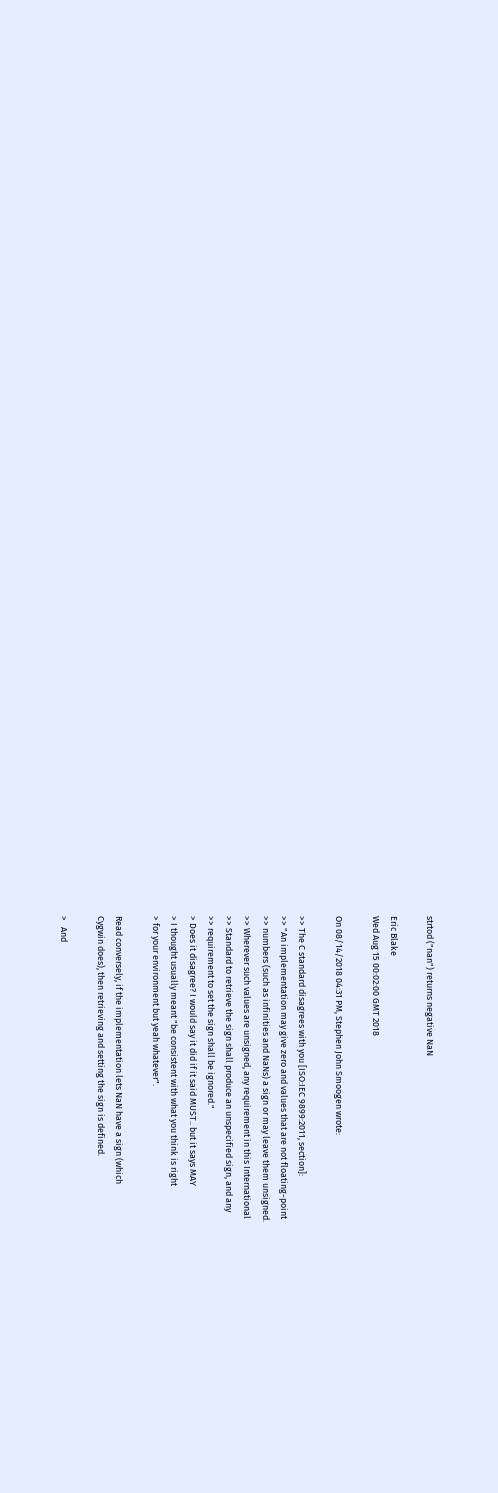strtod ("nan") returns negative NaN

Eric Blake
Wed Aug 15 00:02:00 GMT 2018

On 08/14/2018 04:31 PM, Stephen John Smoogen wrote:

>> The C standard disagrees with you [ISO:IEC 9899:2011, section]:
>> "An implementation may give zero and values that are not floating-point
>> numbers (such as infinities and NaNs) a sign or may leave them unsigned.
>> Wherever such values are unsigned, any requirement in this International
>> Standard to retrieve the sign shall produce an unspecified sign, and any
>> requirement to set the sign shall be ignored."
> Does it disagree? I would say it did if it said MUST.. but it says MAY
> I thought usually meant "be consistent with what you think is right
> for your environment but yeah whatever".

Read conversely, if the implementation lets NaN have a sign (which
Cygwin does), then retrieving and setting the sign is defined.

>   And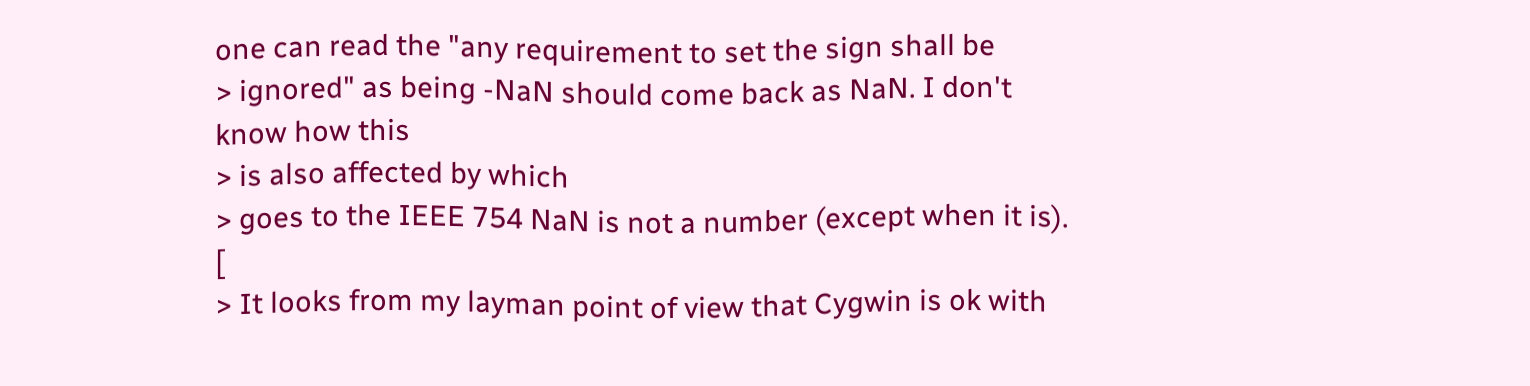one can read the "any requirement to set the sign shall be
> ignored" as being -NaN should come back as NaN. I don't know how this
> is also affected by which
> goes to the IEEE 754 NaN is not a number (except when it is). [
> It looks from my layman point of view that Cygwin is ok with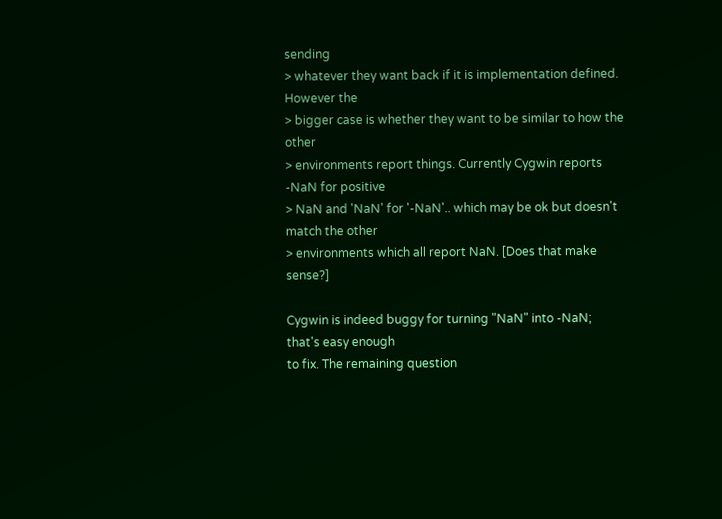sending
> whatever they want back if it is implementation defined. However the
> bigger case is whether they want to be similar to how the other
> environments report things. Currently Cygwin reports -NaN for positive
> NaN and 'NaN' for '-NaN'.. which may be ok but doesn't match the other
> environments which all report NaN. [Does that make sense?]

Cygwin is indeed buggy for turning "NaN" into -NaN; that's easy enough
to fix. The remaining question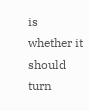is whether it should turn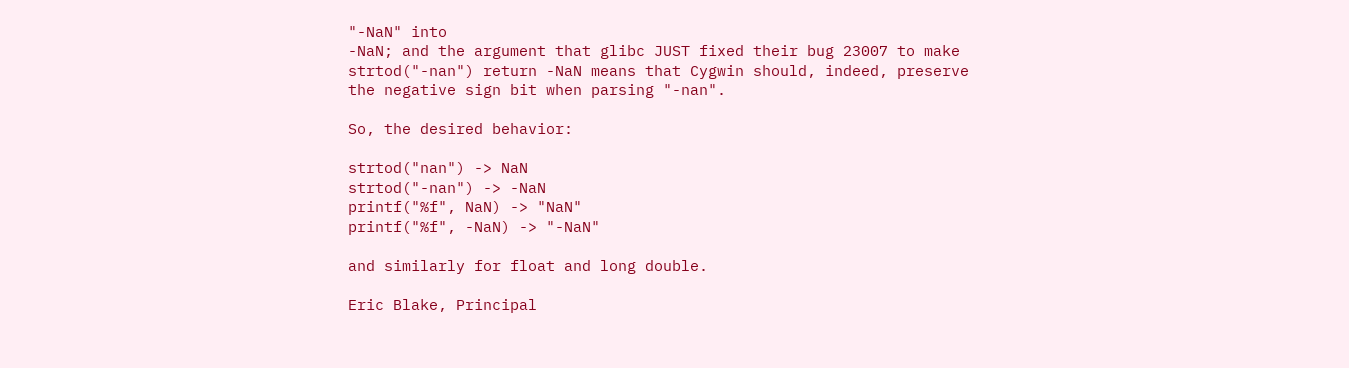"-NaN" into
-NaN; and the argument that glibc JUST fixed their bug 23007 to make
strtod("-nan") return -NaN means that Cygwin should, indeed, preserve
the negative sign bit when parsing "-nan".

So, the desired behavior:

strtod("nan") -> NaN
strtod("-nan") -> -NaN
printf("%f", NaN) -> "NaN"
printf("%f", -NaN) -> "-NaN"

and similarly for float and long double.

Eric Blake, Principal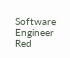Software Engineer
Red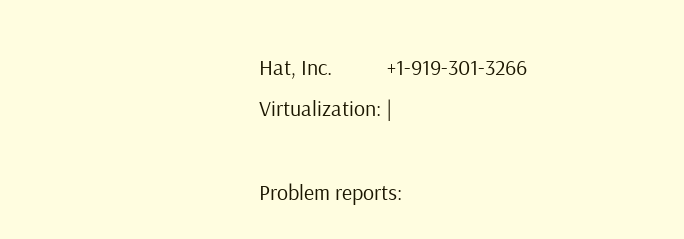Hat, Inc.           +1-919-301-3266
Virtualization: |

Problem reports: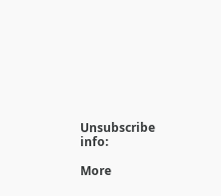Unsubscribe info:

More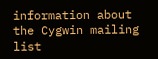information about the Cygwin mailing list